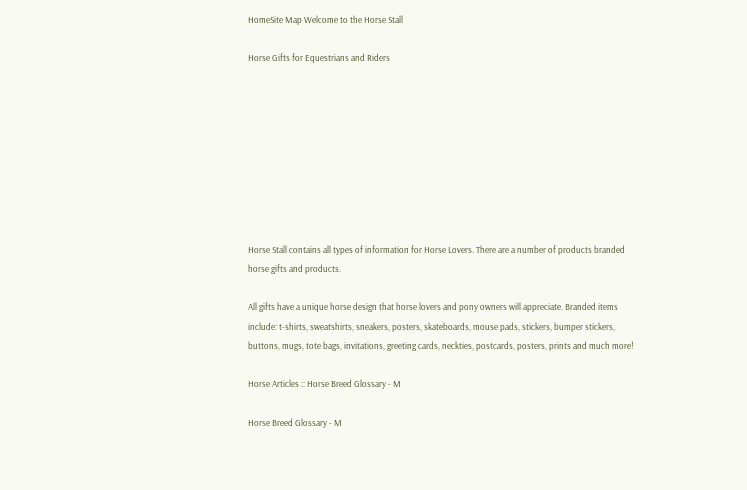HomeSite Map Welcome to the Horse Stall

Horse Gifts for Equestrians and Riders









Horse Stall contains all types of information for Horse Lovers. There are a number of products branded horse gifts and products.

All gifts have a unique horse design that horse lovers and pony owners will appreciate. Branded items include: t-shirts, sweatshirts, sneakers, posters, skateboards, mouse pads, stickers, bumper stickers, buttons, mugs, tote bags, invitations, greeting cards, neckties, postcards, posters, prints and much more!

Horse Articles :: Horse Breed Glossary - M

Horse Breed Glossary - M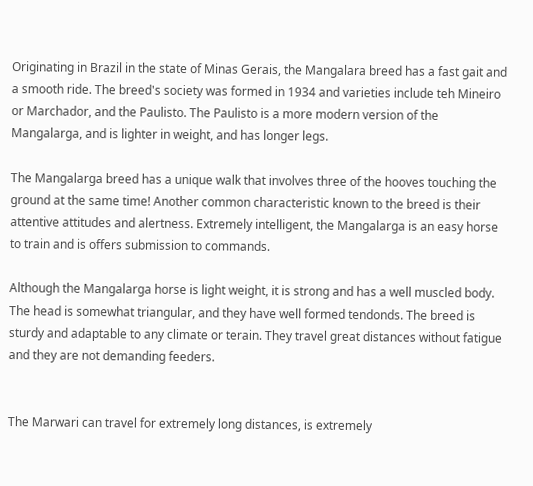Originating in Brazil in the state of Minas Gerais, the Mangalara breed has a fast gait and a smooth ride. The breed's society was formed in 1934 and varieties include teh Mineiro or Marchador, and the Paulisto. The Paulisto is a more modern version of the Mangalarga, and is lighter in weight, and has longer legs.

The Mangalarga breed has a unique walk that involves three of the hooves touching the ground at the same time! Another common characteristic known to the breed is their attentive attitudes and alertness. Extremely intelligent, the Mangalarga is an easy horse to train and is offers submission to commands.

Although the Mangalarga horse is light weight, it is strong and has a well muscled body. The head is somewhat triangular, and they have well formed tendonds. The breed is sturdy and adaptable to any climate or terain. They travel great distances without fatigue and they are not demanding feeders.


The Marwari can travel for extremely long distances, is extremely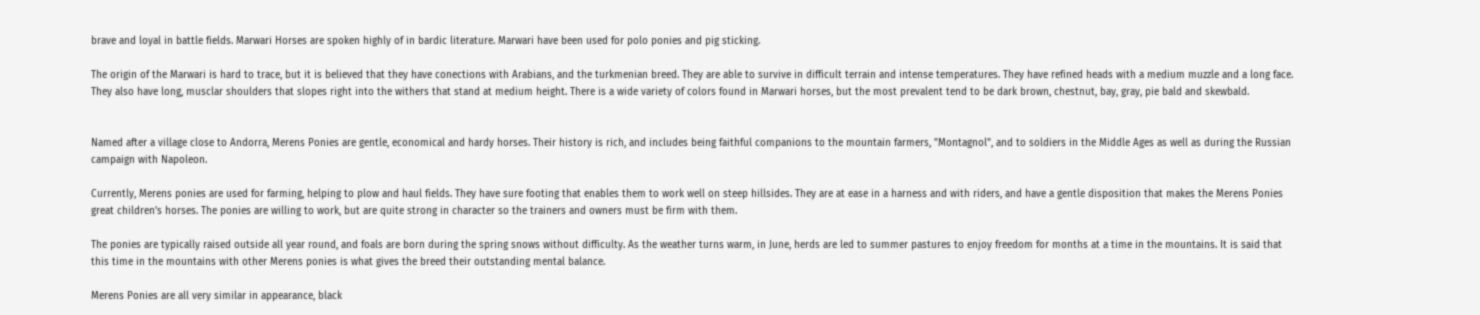brave and loyal in battle fields. Marwari Horses are spoken highly of in bardic literature. Marwari have been used for polo ponies and pig sticking.

The origin of the Marwari is hard to trace, but it is believed that they have conections with Arabians, and the turkmenian breed. They are able to survive in difficult terrain and intense temperatures. They have refined heads with a medium muzzle and a long face. They also have long, musclar shoulders that slopes right into the withers that stand at medium height. There is a wide variety of colors found in Marwari horses, but the most prevalent tend to be dark brown, chestnut, bay, gray, pie bald and skewbald.


Named after a village close to Andorra, Merens Ponies are gentle, economical and hardy horses. Their history is rich, and includes being faithful companions to the mountain farmers, "Montagnol", and to soldiers in the Middle Ages as well as during the Russian campaign with Napoleon.

Currently, Merens ponies are used for farming, helping to plow and haul fields. They have sure footing that enables them to work well on steep hillsides. They are at ease in a harness and with riders, and have a gentle disposition that makes the Merens Ponies great children's horses. The ponies are willing to work, but are quite strong in character so the trainers and owners must be firm with them.

The ponies are typically raised outside all year round, and foals are born during the spring snows without difficulty. As the weather turns warm, in June, herds are led to summer pastures to enjoy freedom for months at a time in the mountains. It is said that this time in the mountains with other Merens ponies is what gives the breed their outstanding mental balance.

Merens Ponies are all very similar in appearance, black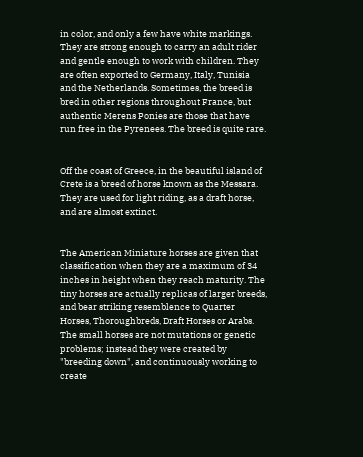in color, and only a few have white markings. They are strong enough to carry an adult rider and gentle enough to work with children. They are often exported to Germany, Italy, Tunisia and the Netherlands. Sometimes, the breed is bred in other regions throughout France, but authentic Merens Ponies are those that have run free in the Pyrenees. The breed is quite rare.


Off the coast of Greece, in the beautiful island of Crete is a breed of horse known as the Messara. They are used for light riding, as a draft horse, and are almost extinct.


The American Miniature horses are given that classification when they are a maximum of 34 inches in height when they reach maturity. The tiny horses are actually replicas of larger breeds, and bear striking resemblence to Quarter Horses, Thoroughbreds, Draft Horses or Arabs. The small horses are not mutations or genetic problems; instead they were created by "breeding down", and continuously working to create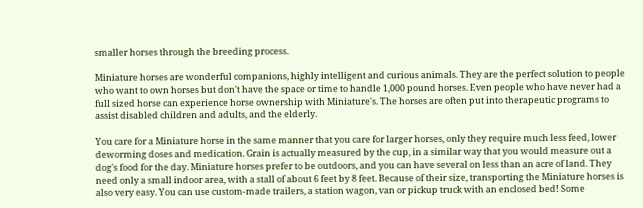smaller horses through the breeding process.

Miniature horses are wonderful companions, highly intelligent and curious animals. They are the perfect solution to people who want to own horses but don't have the space or time to handle 1,000 pound horses. Even people who have never had a full sized horse can experience horse ownership with Miniature's. The horses are often put into therapeutic programs to assist disabled children and adults, and the elderly.

You care for a Miniature horse in the same manner that you care for larger horses, only they require much less feed, lower deworming doses and medication. Grain is actually measured by the cup, in a similar way that you would measure out a dog's food for the day. Miniature horses prefer to be outdoors, and you can have several on less than an acre of land. They need only a small indoor area, with a stall of about 6 feet by 8 feet. Because of their size, transporting the Miniature horses is also very easy. You can use custom-made trailers, a station wagon, van or pickup truck with an enclosed bed! Some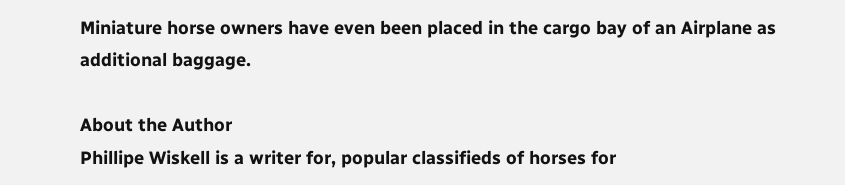Miniature horse owners have even been placed in the cargo bay of an Airplane as additional baggage.

About the Author
Phillipe Wiskell is a writer for, popular classifieds of horses for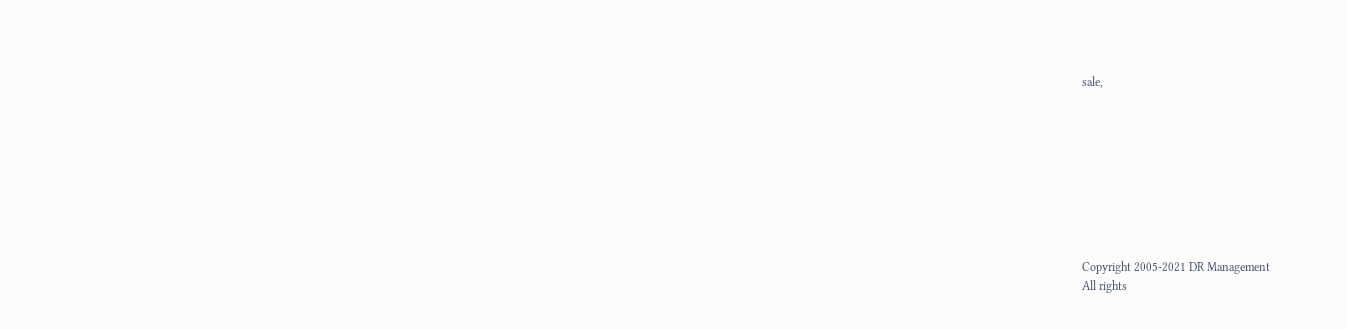sale,









Copyright 2005-2021 DR Management
All rights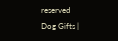reserved
Dog Gifts |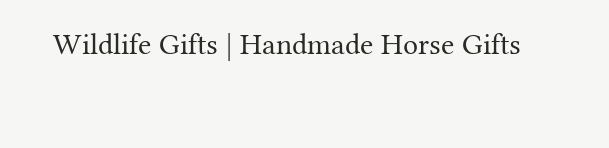Wildlife Gifts | Handmade Horse Gifts